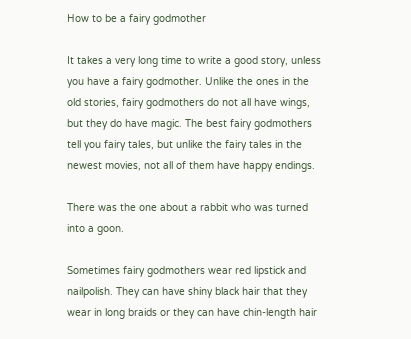How to be a fairy godmother

It takes a very long time to write a good story, unless you have a fairy godmother. Unlike the ones in the old stories, fairy godmothers do not all have wings, but they do have magic. The best fairy godmothers tell you fairy tales, but unlike the fairy tales in the newest movies, not all of them have happy endings.

There was the one about a rabbit who was turned into a goon.

Sometimes fairy godmothers wear red lipstick and nailpolish. They can have shiny black hair that they wear in long braids or they can have chin-length hair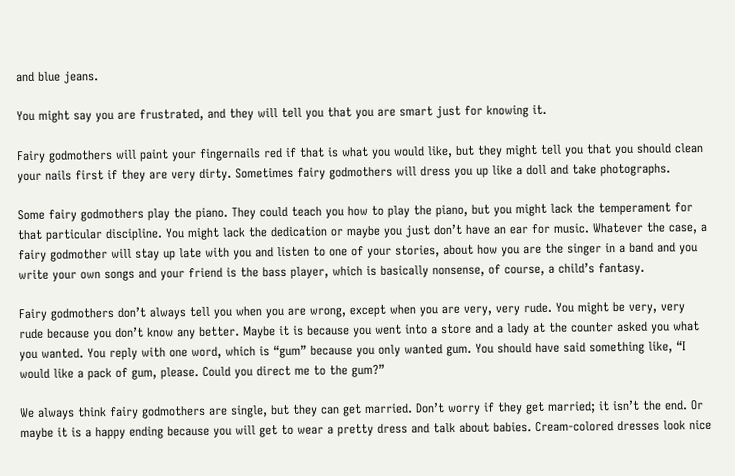and blue jeans.

You might say you are frustrated, and they will tell you that you are smart just for knowing it.

Fairy godmothers will paint your fingernails red if that is what you would like, but they might tell you that you should clean your nails first if they are very dirty. Sometimes fairy godmothers will dress you up like a doll and take photographs.

Some fairy godmothers play the piano. They could teach you how to play the piano, but you might lack the temperament for that particular discipline. You might lack the dedication or maybe you just don’t have an ear for music. Whatever the case, a fairy godmother will stay up late with you and listen to one of your stories, about how you are the singer in a band and you write your own songs and your friend is the bass player, which is basically nonsense, of course, a child’s fantasy.

Fairy godmothers don’t always tell you when you are wrong, except when you are very, very rude. You might be very, very rude because you don’t know any better. Maybe it is because you went into a store and a lady at the counter asked you what you wanted. You reply with one word, which is “gum” because you only wanted gum. You should have said something like, “I would like a pack of gum, please. Could you direct me to the gum?”

We always think fairy godmothers are single, but they can get married. Don’t worry if they get married; it isn’t the end. Or maybe it is a happy ending because you will get to wear a pretty dress and talk about babies. Cream-colored dresses look nice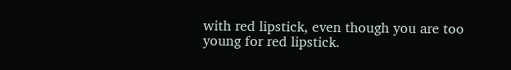with red lipstick, even though you are too young for red lipstick.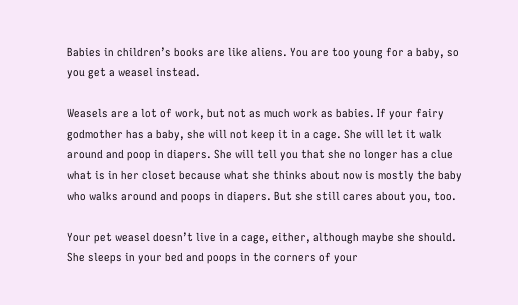Babies in children’s books are like aliens. You are too young for a baby, so you get a weasel instead.

Weasels are a lot of work, but not as much work as babies. If your fairy godmother has a baby, she will not keep it in a cage. She will let it walk around and poop in diapers. She will tell you that she no longer has a clue what is in her closet because what she thinks about now is mostly the baby who walks around and poops in diapers. But she still cares about you, too.

Your pet weasel doesn’t live in a cage, either, although maybe she should. She sleeps in your bed and poops in the corners of your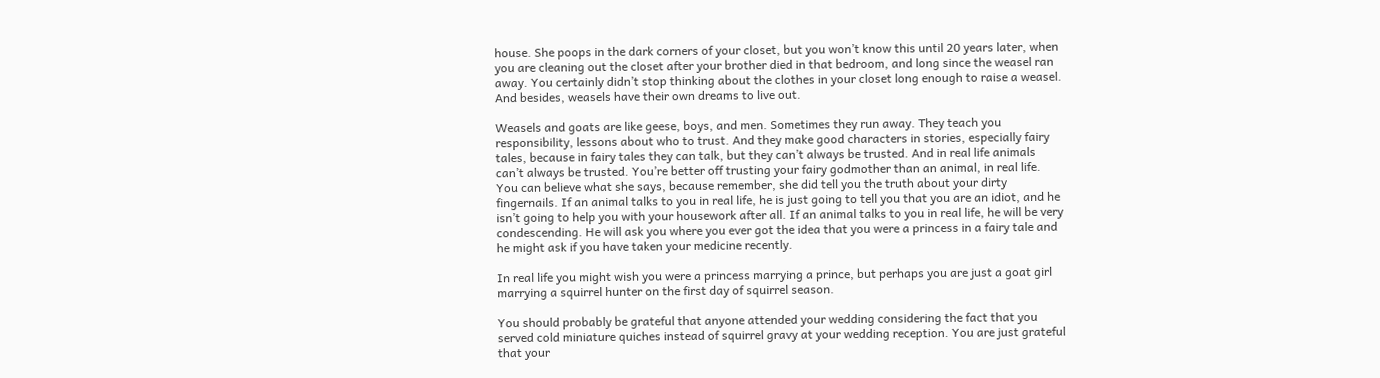house. She poops in the dark corners of your closet, but you won’t know this until 20 years later, when you are cleaning out the closet after your brother died in that bedroom, and long since the weasel ran away. You certainly didn’t stop thinking about the clothes in your closet long enough to raise a weasel. And besides, weasels have their own dreams to live out.

Weasels and goats are like geese, boys, and men. Sometimes they run away. They teach you responsibility, lessons about who to trust. And they make good characters in stories, especially fairy tales, because in fairy tales they can talk, but they can’t always be trusted. And in real life animals can’t always be trusted. You’re better off trusting your fairy godmother than an animal, in real life. You can believe what she says, because remember, she did tell you the truth about your dirty fingernails. If an animal talks to you in real life, he is just going to tell you that you are an idiot, and he isn’t going to help you with your housework after all. If an animal talks to you in real life, he will be very condescending. He will ask you where you ever got the idea that you were a princess in a fairy tale and he might ask if you have taken your medicine recently.

In real life you might wish you were a princess marrying a prince, but perhaps you are just a goat girl marrying a squirrel hunter on the first day of squirrel season.

You should probably be grateful that anyone attended your wedding considering the fact that you served cold miniature quiches instead of squirrel gravy at your wedding reception. You are just grateful that your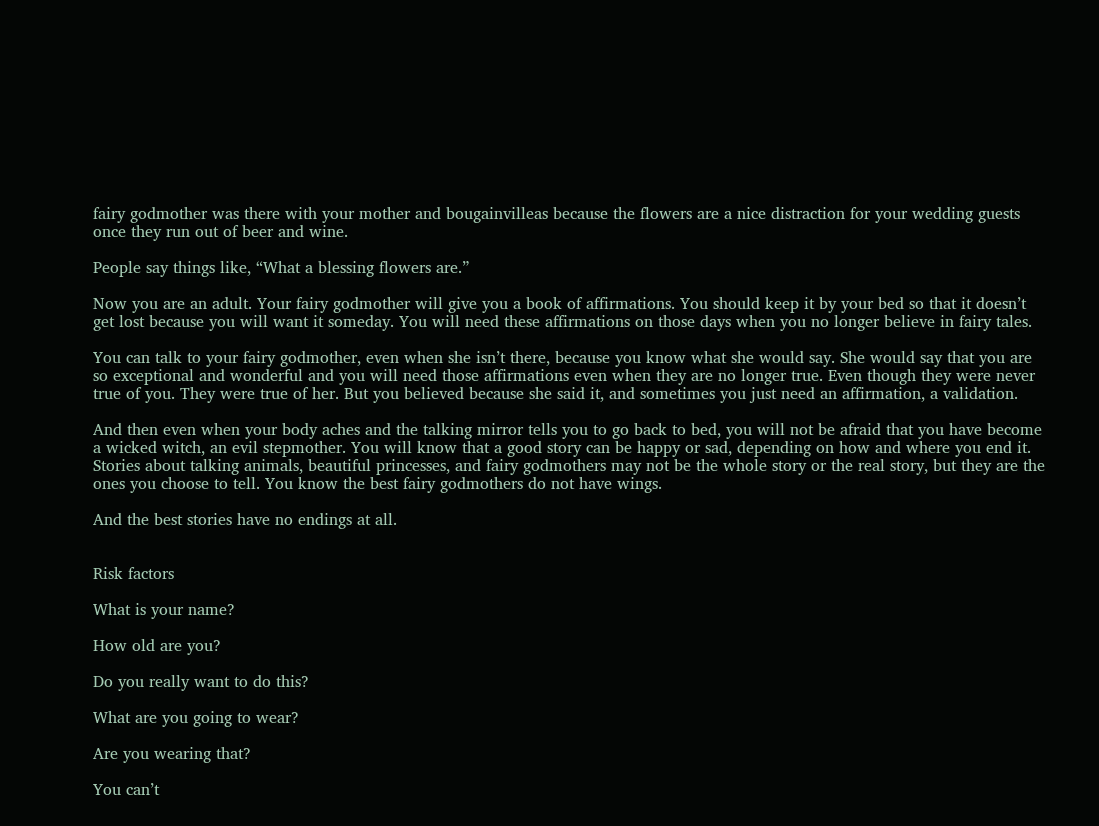fairy godmother was there with your mother and bougainvilleas because the flowers are a nice distraction for your wedding guests once they run out of beer and wine.

People say things like, “What a blessing flowers are.”

Now you are an adult. Your fairy godmother will give you a book of affirmations. You should keep it by your bed so that it doesn’t get lost because you will want it someday. You will need these affirmations on those days when you no longer believe in fairy tales.

You can talk to your fairy godmother, even when she isn’t there, because you know what she would say. She would say that you are so exceptional and wonderful and you will need those affirmations even when they are no longer true. Even though they were never true of you. They were true of her. But you believed because she said it, and sometimes you just need an affirmation, a validation.

And then even when your body aches and the talking mirror tells you to go back to bed, you will not be afraid that you have become a wicked witch, an evil stepmother. You will know that a good story can be happy or sad, depending on how and where you end it. Stories about talking animals, beautiful princesses, and fairy godmothers may not be the whole story or the real story, but they are the ones you choose to tell. You know the best fairy godmothers do not have wings.

And the best stories have no endings at all.


Risk factors

What is your name?

How old are you?

Do you really want to do this?

What are you going to wear?

Are you wearing that?

You can’t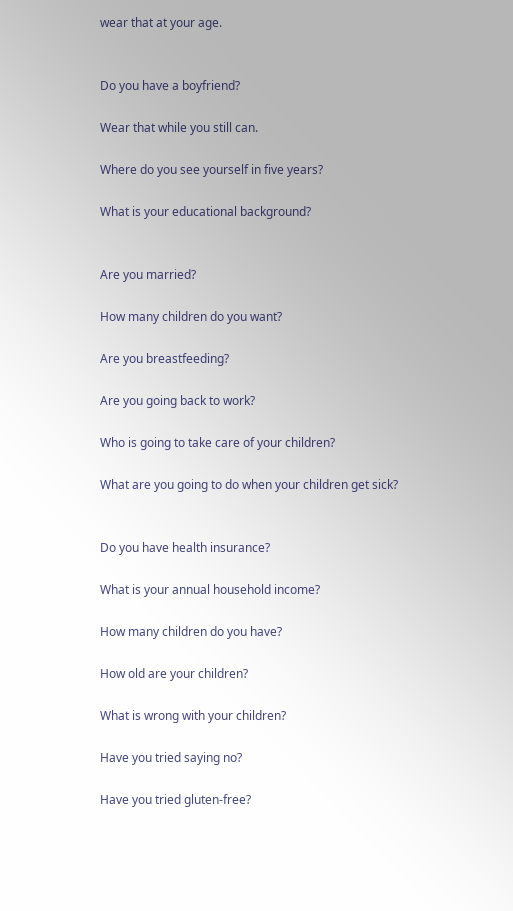wear that at your age.


Do you have a boyfriend?

Wear that while you still can.

Where do you see yourself in five years?

What is your educational background?


Are you married?

How many children do you want?

Are you breastfeeding?

Are you going back to work?

Who is going to take care of your children?

What are you going to do when your children get sick?


Do you have health insurance?

What is your annual household income?

How many children do you have?

How old are your children?

What is wrong with your children?

Have you tried saying no?

Have you tried gluten-free?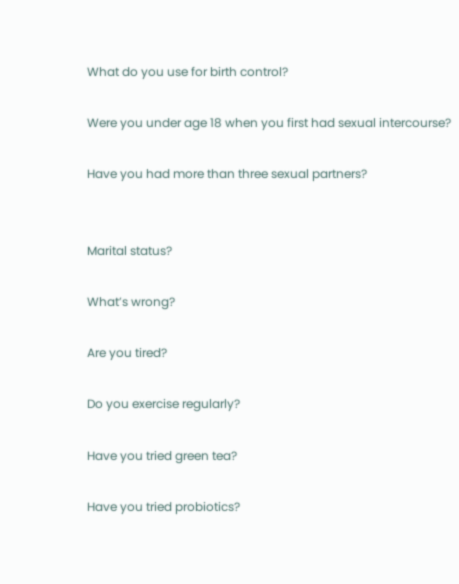What do you use for birth control?

Were you under age 18 when you first had sexual intercourse?

Have you had more than three sexual partners?


Marital status?

What’s wrong?

Are you tired?

Do you exercise regularly?

Have you tried green tea?

Have you tried probiotics?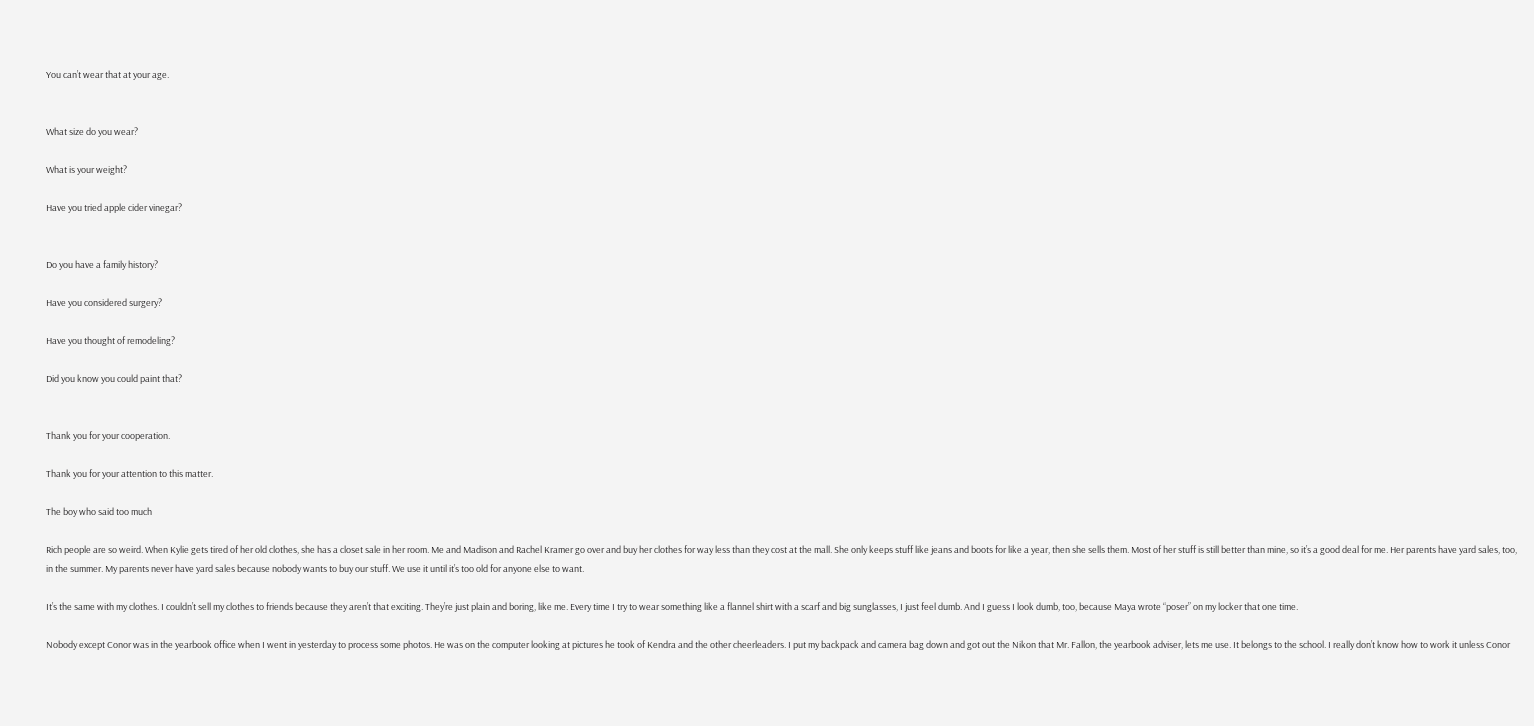You can’t wear that at your age.


What size do you wear?

What is your weight?

Have you tried apple cider vinegar?


Do you have a family history?

Have you considered surgery?

Have you thought of remodeling?

Did you know you could paint that?


Thank you for your cooperation.

Thank you for your attention to this matter.

The boy who said too much

Rich people are so weird. When Kylie gets tired of her old clothes, she has a closet sale in her room. Me and Madison and Rachel Kramer go over and buy her clothes for way less than they cost at the mall. She only keeps stuff like jeans and boots for like a year, then she sells them. Most of her stuff is still better than mine, so it’s a good deal for me. Her parents have yard sales, too, in the summer. My parents never have yard sales because nobody wants to buy our stuff. We use it until it’s too old for anyone else to want.

It’s the same with my clothes. I couldn’t sell my clothes to friends because they aren’t that exciting. They’re just plain and boring, like me. Every time I try to wear something like a flannel shirt with a scarf and big sunglasses, I just feel dumb. And I guess I look dumb, too, because Maya wrote “poser” on my locker that one time.

Nobody except Conor was in the yearbook office when I went in yesterday to process some photos. He was on the computer looking at pictures he took of Kendra and the other cheerleaders. I put my backpack and camera bag down and got out the Nikon that Mr. Fallon, the yearbook adviser, lets me use. It belongs to the school. I really don’t know how to work it unless Conor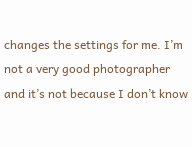changes the settings for me. I’m not a very good photographer and it’s not because I don’t know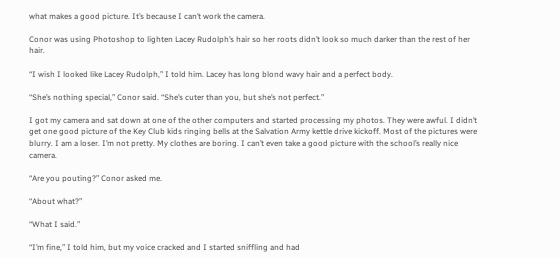what makes a good picture. It’s because I can’t work the camera.

Conor was using Photoshop to lighten Lacey Rudolph’s hair so her roots didn’t look so much darker than the rest of her hair.

“I wish I looked like Lacey Rudolph,” I told him. Lacey has long blond wavy hair and a perfect body.

“She’s nothing special,” Conor said. “She’s cuter than you, but she’s not perfect.”

I got my camera and sat down at one of the other computers and started processing my photos. They were awful. I didn’t get one good picture of the Key Club kids ringing bells at the Salvation Army kettle drive kickoff. Most of the pictures were blurry. I am a loser. I’m not pretty. My clothes are boring. I can’t even take a good picture with the school’s really nice camera.

“Are you pouting?” Conor asked me.

“About what?”

“What I said.”

“I’m fine,” I told him, but my voice cracked and I started sniffling and had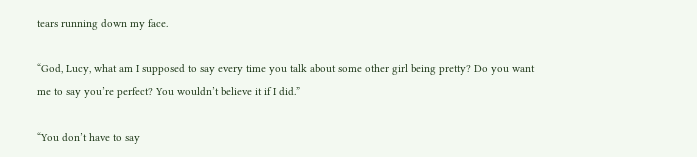tears running down my face.

“God, Lucy, what am I supposed to say every time you talk about some other girl being pretty? Do you want me to say you’re perfect? You wouldn’t believe it if I did.”

“You don’t have to say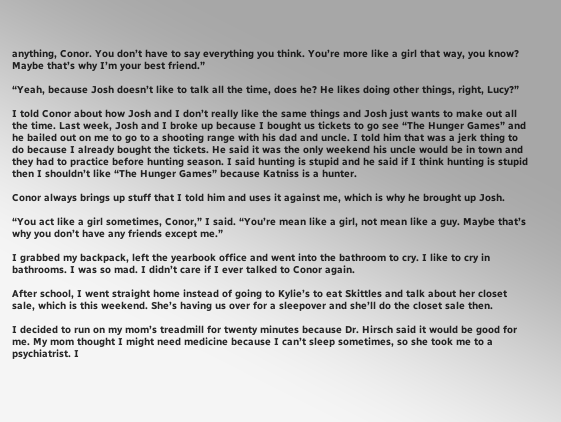anything, Conor. You don’t have to say everything you think. You’re more like a girl that way, you know? Maybe that’s why I’m your best friend.”

“Yeah, because Josh doesn’t like to talk all the time, does he? He likes doing other things, right, Lucy?”

I told Conor about how Josh and I don’t really like the same things and Josh just wants to make out all the time. Last week, Josh and I broke up because I bought us tickets to go see “The Hunger Games” and he bailed out on me to go to a shooting range with his dad and uncle. I told him that was a jerk thing to do because I already bought the tickets. He said it was the only weekend his uncle would be in town and they had to practice before hunting season. I said hunting is stupid and he said if I think hunting is stupid then I shouldn’t like “The Hunger Games” because Katniss is a hunter.

Conor always brings up stuff that I told him and uses it against me, which is why he brought up Josh.

“You act like a girl sometimes, Conor,” I said. “You’re mean like a girl, not mean like a guy. Maybe that’s why you don’t have any friends except me.”

I grabbed my backpack, left the yearbook office and went into the bathroom to cry. I like to cry in bathrooms. I was so mad. I didn’t care if I ever talked to Conor again.

After school, I went straight home instead of going to Kylie’s to eat Skittles and talk about her closet sale, which is this weekend. She’s having us over for a sleepover and she’ll do the closet sale then.

I decided to run on my mom’s treadmill for twenty minutes because Dr. Hirsch said it would be good for me. My mom thought I might need medicine because I can’t sleep sometimes, so she took me to a psychiatrist. I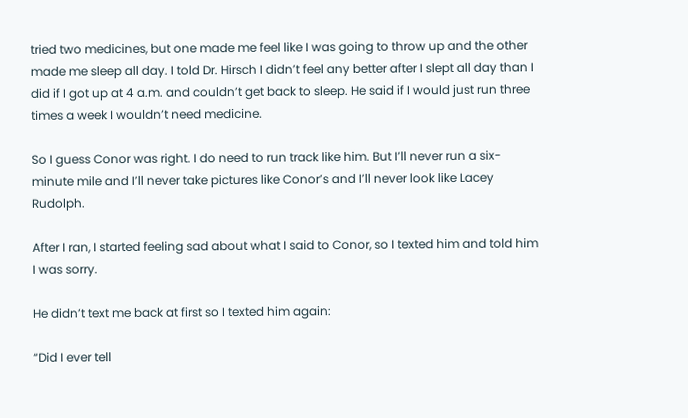tried two medicines, but one made me feel like I was going to throw up and the other made me sleep all day. I told Dr. Hirsch I didn’t feel any better after I slept all day than I did if I got up at 4 a.m. and couldn’t get back to sleep. He said if I would just run three times a week I wouldn’t need medicine.

So I guess Conor was right. I do need to run track like him. But I’ll never run a six-minute mile and I’ll never take pictures like Conor’s and I’ll never look like Lacey Rudolph.

After I ran, I started feeling sad about what I said to Conor, so I texted him and told him I was sorry.

He didn’t text me back at first so I texted him again:

“Did I ever tell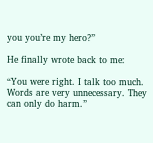you you’re my hero?”

He finally wrote back to me:

“You were right. I talk too much. Words are very unnecessary. They can only do harm.”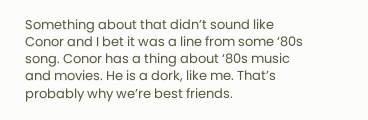Something about that didn’t sound like Conor and I bet it was a line from some ‘80s song. Conor has a thing about ‘80s music and movies. He is a dork, like me. That’s probably why we’re best friends.